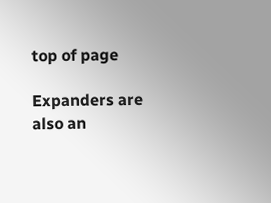top of page

Expanders are also an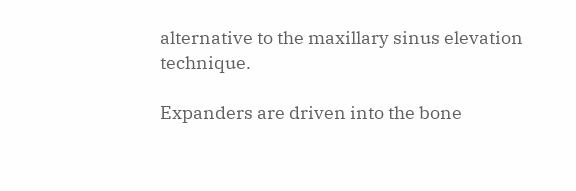alternative to the maxillary sinus elevation technique.

Expanders are driven into the bone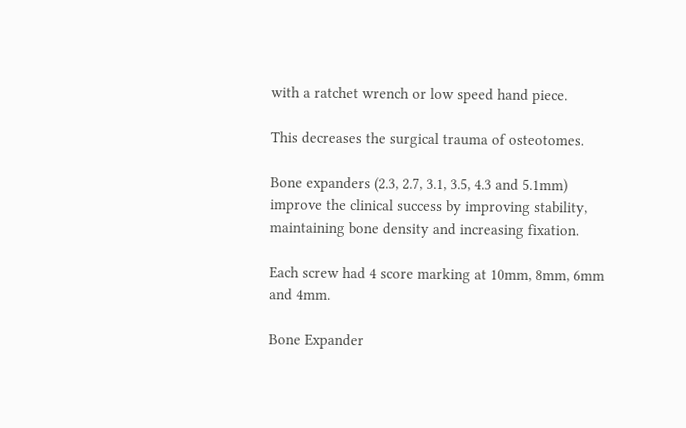with a ratchet wrench or low speed hand piece.

This decreases the surgical trauma of osteotomes.

Bone expanders (2.3, 2.7, 3.1, 3.5, 4.3 and 5.1mm) improve the clinical success by improving stability, maintaining bone density and increasing fixation.

Each screw had 4 score marking at 10mm, 8mm, 6mm and 4mm.

Bone Expander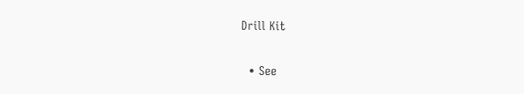Drill Kit

  • See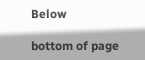Below

bottom of page